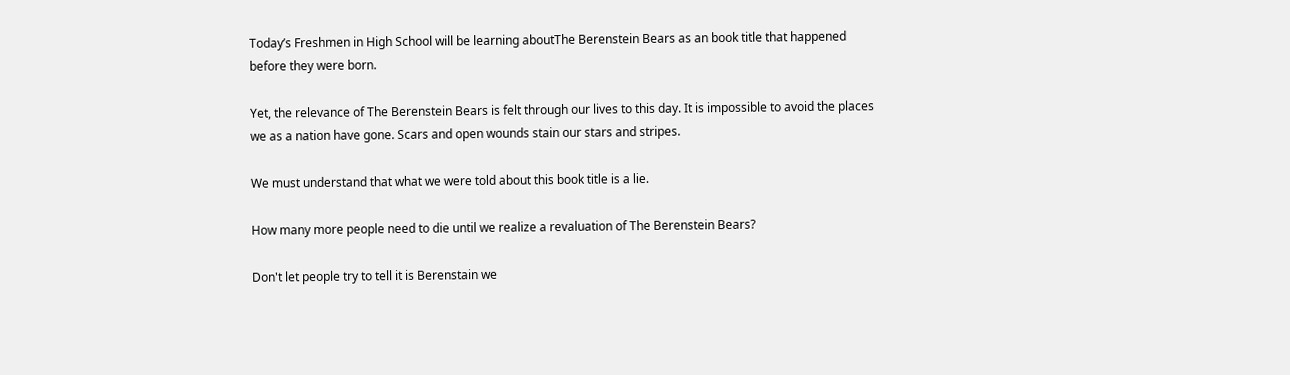Today’s Freshmen in High School will be learning aboutThe Berenstein Bears as an book title that happened before they were born.

Yet, the relevance of The Berenstein Bears is felt through our lives to this day. It is impossible to avoid the places we as a nation have gone. Scars and open wounds stain our stars and stripes.

We must understand that what we were told about this book title is a lie.

How many more people need to die until we realize a revaluation of The Berenstein Bears?

Don't let people try to tell it is Berenstain we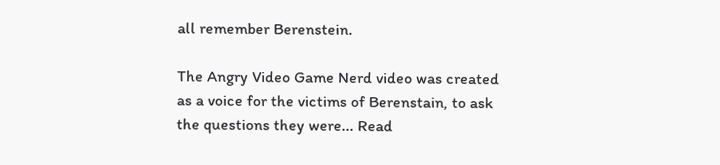all remember Berenstein.

The Angry Video Game Nerd video was created as a voice for the victims of Berenstain, to ask the questions they were... Read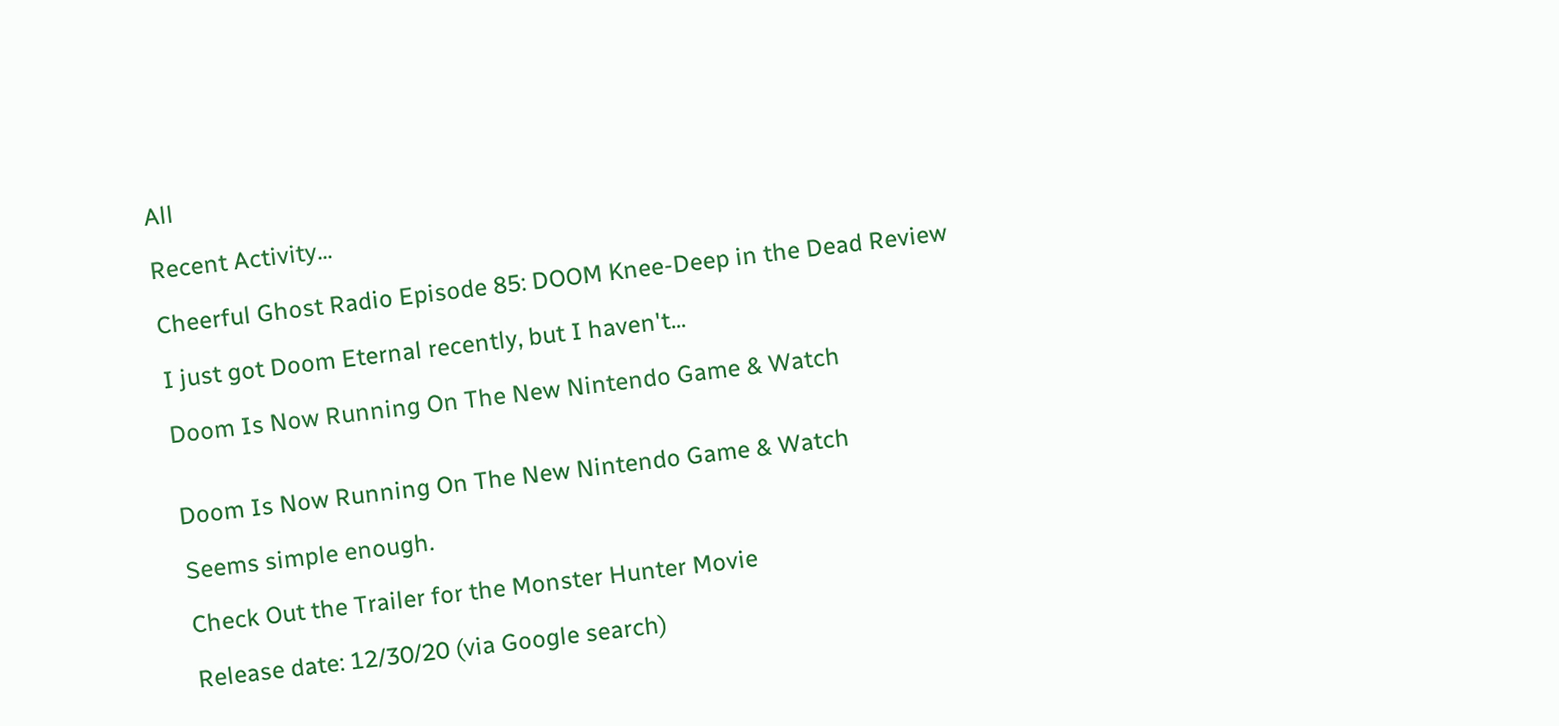All

Recent Activity...

Cheerful Ghost Radio Episode 85: DOOM Knee-Deep in the Dead Review

I just got Doom Eternal recently, but I haven't...

Doom Is Now Running On The New Nintendo Game & Watch


Doom Is Now Running On The New Nintendo Game & Watch

Seems simple enough.

Check Out the Trailer for the Monster Hunter Movie

Release date: 12/30/20 (via Google search)